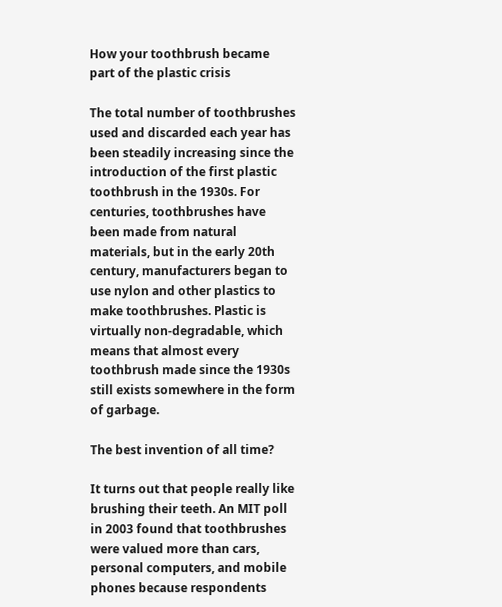How your toothbrush became part of the plastic crisis

The total number of toothbrushes used and discarded each year has been steadily increasing since the introduction of the first plastic toothbrush in the 1930s. For centuries, toothbrushes have been made from natural materials, but in the early 20th century, manufacturers began to use nylon and other plastics to make toothbrushes. Plastic is virtually non-degradable, which means that almost every toothbrush made since the 1930s still exists somewhere in the form of garbage.

The best invention of all time?

It turns out that people really like brushing their teeth. An MIT poll in 2003 found that toothbrushes were valued more than cars, personal computers, and mobile phones because respondents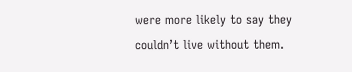were more likely to say they couldn’t live without them.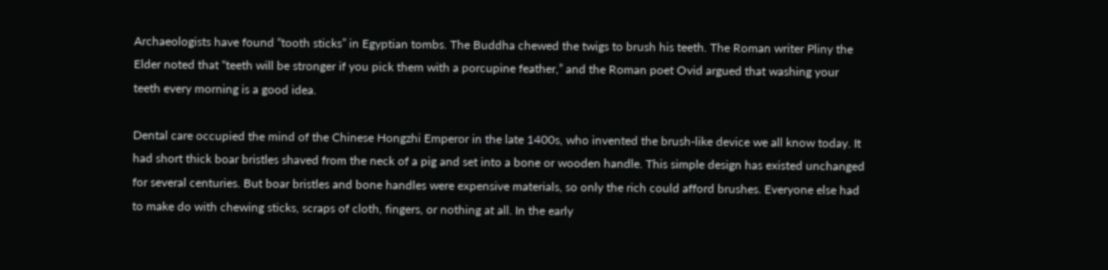Archaeologists have found “tooth sticks” in Egyptian tombs. The Buddha chewed the twigs to brush his teeth. The Roman writer Pliny the Elder noted that “teeth will be stronger if you pick them with a porcupine feather,” and the Roman poet Ovid argued that washing your teeth every morning is a good idea.

Dental care occupied the mind of the Chinese Hongzhi Emperor in the late 1400s, who invented the brush-like device we all know today. It had short thick boar bristles shaved from the neck of a pig and set into a bone or wooden handle. This simple design has existed unchanged for several centuries. But boar bristles and bone handles were expensive materials, so only the rich could afford brushes. Everyone else had to make do with chewing sticks, scraps of cloth, fingers, or nothing at all. In the early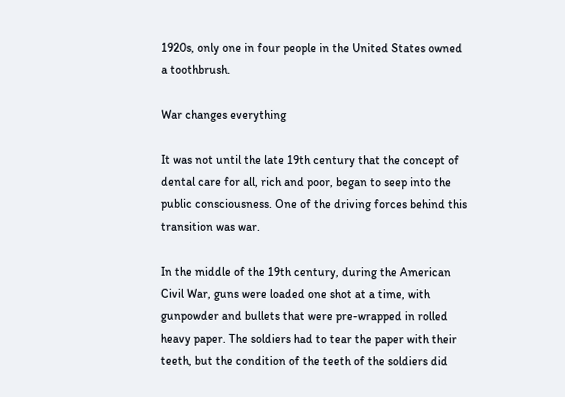1920s, only one in four people in the United States owned a toothbrush.

War changes everything

It was not until the late 19th century that the concept of dental care for all, rich and poor, began to seep into the public consciousness. One of the driving forces behind this transition was war.

In the middle of the 19th century, during the American Civil War, guns were loaded one shot at a time, with gunpowder and bullets that were pre-wrapped in rolled heavy paper. The soldiers had to tear the paper with their teeth, but the condition of the teeth of the soldiers did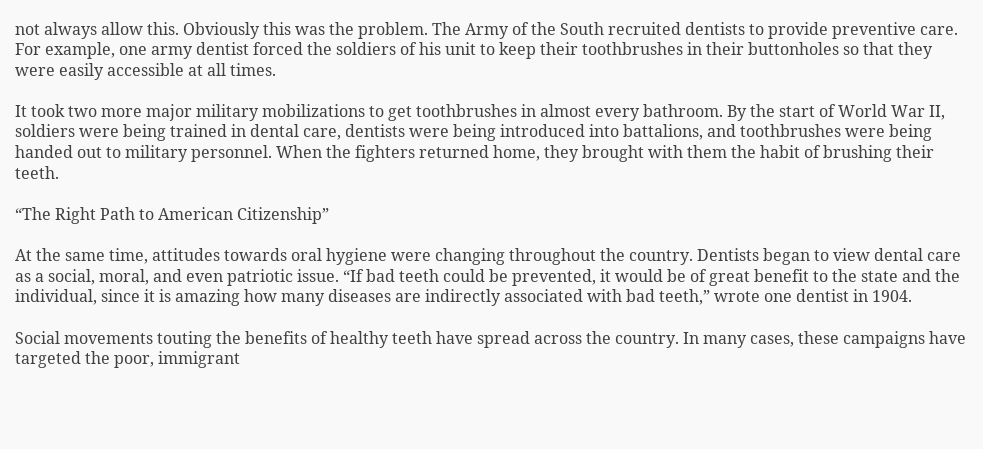not always allow this. Obviously this was the problem. The Army of the South recruited dentists to provide preventive care. For example, one army dentist forced the soldiers of his unit to keep their toothbrushes in their buttonholes so that they were easily accessible at all times.

It took two more major military mobilizations to get toothbrushes in almost every bathroom. By the start of World War II, soldiers were being trained in dental care, dentists were being introduced into battalions, and toothbrushes were being handed out to military personnel. When the fighters returned home, they brought with them the habit of brushing their teeth.

“The Right Path to American Citizenship”

At the same time, attitudes towards oral hygiene were changing throughout the country. Dentists began to view dental care as a social, moral, and even patriotic issue. “If bad teeth could be prevented, it would be of great benefit to the state and the individual, since it is amazing how many diseases are indirectly associated with bad teeth,” wrote one dentist in 1904.

Social movements touting the benefits of healthy teeth have spread across the country. In many cases, these campaigns have targeted the poor, immigrant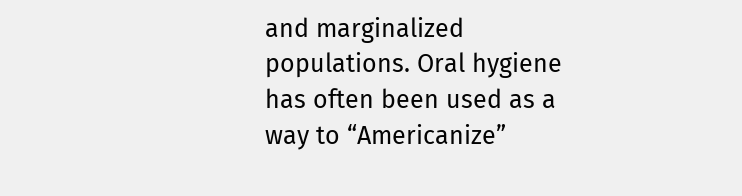and marginalized populations. Oral hygiene has often been used as a way to “Americanize”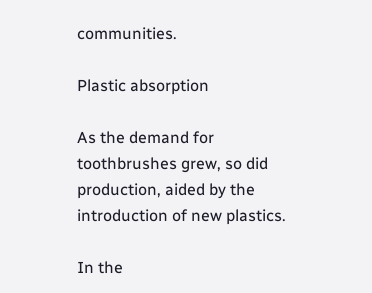communities.

Plastic absorption

As the demand for toothbrushes grew, so did production, aided by the introduction of new plastics.

In the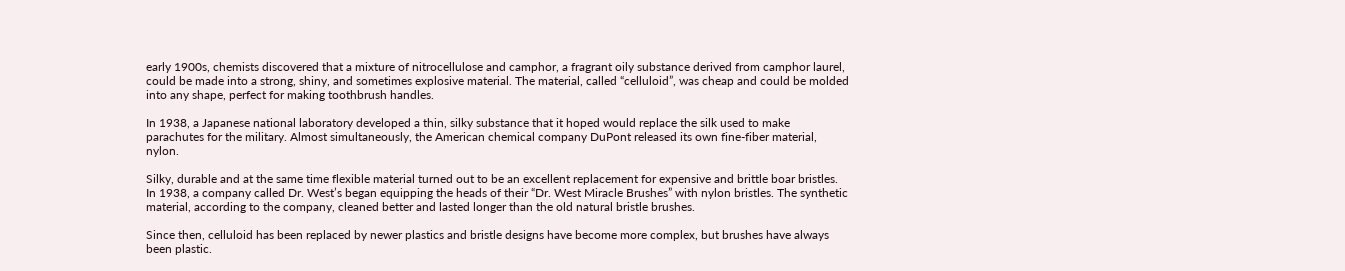early 1900s, chemists discovered that a mixture of nitrocellulose and camphor, a fragrant oily substance derived from camphor laurel, could be made into a strong, shiny, and sometimes explosive material. The material, called “celluloid”, was cheap and could be molded into any shape, perfect for making toothbrush handles.

In 1938, a Japanese national laboratory developed a thin, silky substance that it hoped would replace the silk used to make parachutes for the military. Almost simultaneously, the American chemical company DuPont released its own fine-fiber material, nylon.

Silky, durable and at the same time flexible material turned out to be an excellent replacement for expensive and brittle boar bristles. In 1938, a company called Dr. West’s began equipping the heads of their “Dr. West Miracle Brushes” with nylon bristles. The synthetic material, according to the company, cleaned better and lasted longer than the old natural bristle brushes.

Since then, celluloid has been replaced by newer plastics and bristle designs have become more complex, but brushes have always been plastic.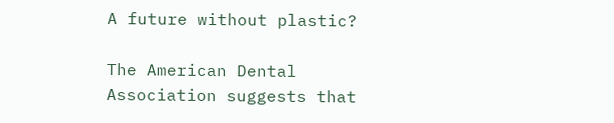A future without plastic?

The American Dental Association suggests that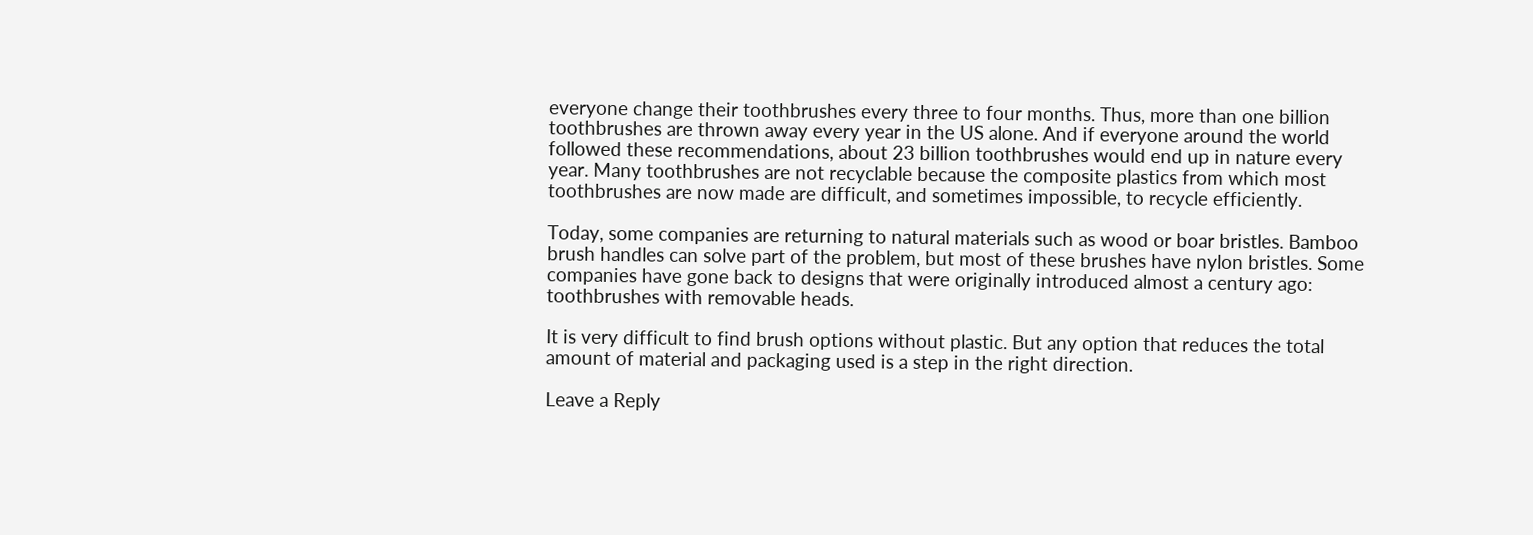everyone change their toothbrushes every three to four months. Thus, more than one billion toothbrushes are thrown away every year in the US alone. And if everyone around the world followed these recommendations, about 23 billion toothbrushes would end up in nature every year. Many toothbrushes are not recyclable because the composite plastics from which most toothbrushes are now made are difficult, and sometimes impossible, to recycle efficiently.

Today, some companies are returning to natural materials such as wood or boar bristles. Bamboo brush handles can solve part of the problem, but most of these brushes have nylon bristles. Some companies have gone back to designs that were originally introduced almost a century ago: toothbrushes with removable heads.

It is very difficult to find brush options without plastic. But any option that reduces the total amount of material and packaging used is a step in the right direction.

Leave a Reply